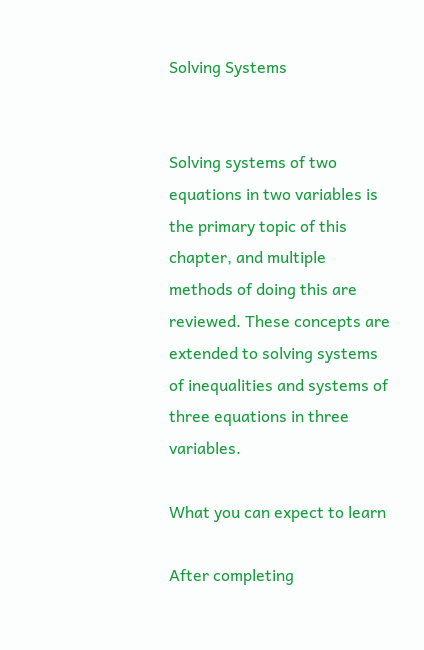Solving Systems


Solving systems of two equations in two variables is the primary topic of this chapter, and multiple methods of doing this are reviewed. These concepts are extended to solving systems of inequalities and systems of three equations in three variables.

What you can expect to learn

After completing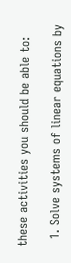these activities you should be able to:

  1. Solve systems of linear equations by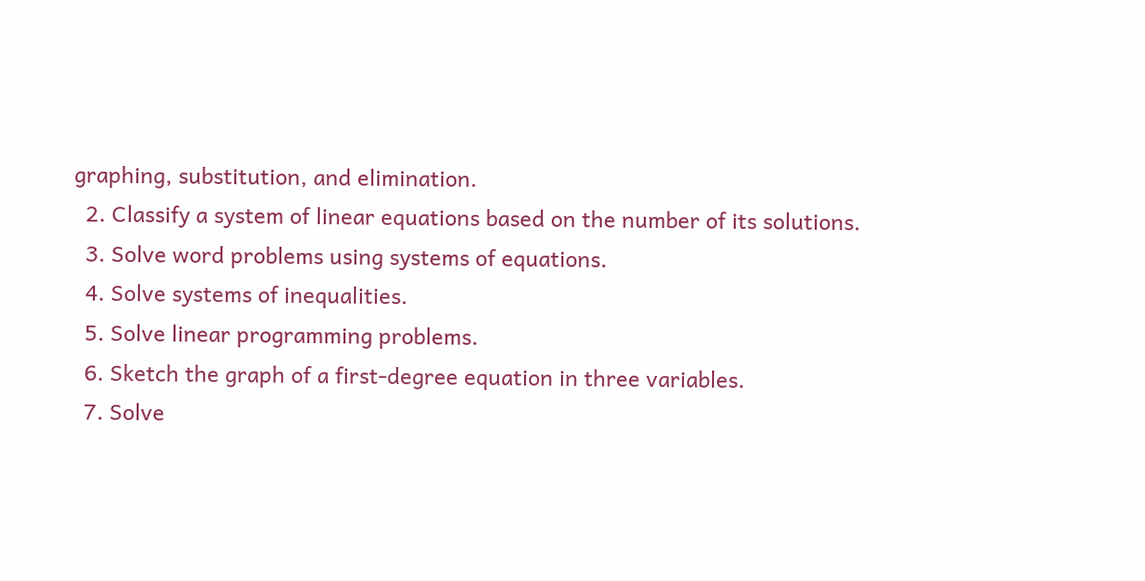graphing, substitution, and elimination.
  2. Classify a system of linear equations based on the number of its solutions.
  3. Solve word problems using systems of equations.
  4. Solve systems of inequalities.
  5. Solve linear programming problems.
  6. Sketch the graph of a first-degree equation in three variables.
  7. Solve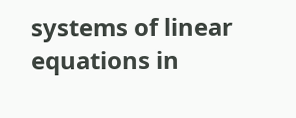systems of linear equations in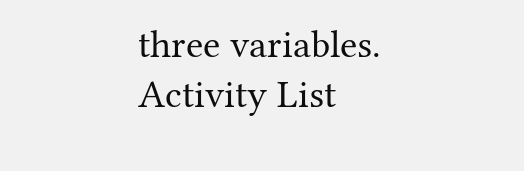three variables.
Activity List